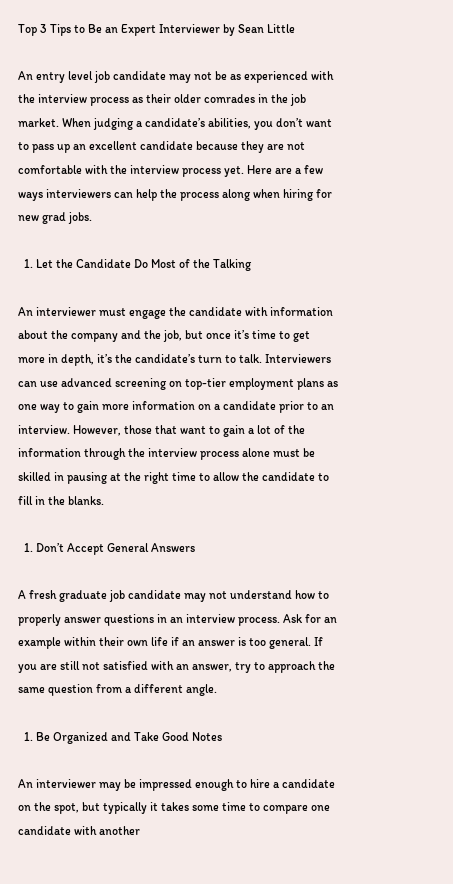Top 3 Tips to Be an Expert Interviewer by Sean Little

An entry level job candidate may not be as experienced with the interview process as their older comrades in the job market. When judging a candidate’s abilities, you don’t want to pass up an excellent candidate because they are not comfortable with the interview process yet. Here are a few ways interviewers can help the process along when hiring for new grad jobs.

  1. Let the Candidate Do Most of the Talking

An interviewer must engage the candidate with information about the company and the job, but once it’s time to get more in depth, it’s the candidate’s turn to talk. Interviewers can use advanced screening on top-tier employment plans as one way to gain more information on a candidate prior to an interview. However, those that want to gain a lot of the information through the interview process alone must be skilled in pausing at the right time to allow the candidate to fill in the blanks.

  1. Don’t Accept General Answers

A fresh graduate job candidate may not understand how to properly answer questions in an interview process. Ask for an example within their own life if an answer is too general. If you are still not satisfied with an answer, try to approach the same question from a different angle.

  1. Be Organized and Take Good Notes

An interviewer may be impressed enough to hire a candidate on the spot, but typically it takes some time to compare one candidate with another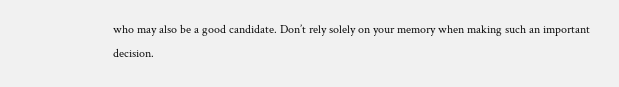who may also be a good candidate. Don’t rely solely on your memory when making such an important decision.